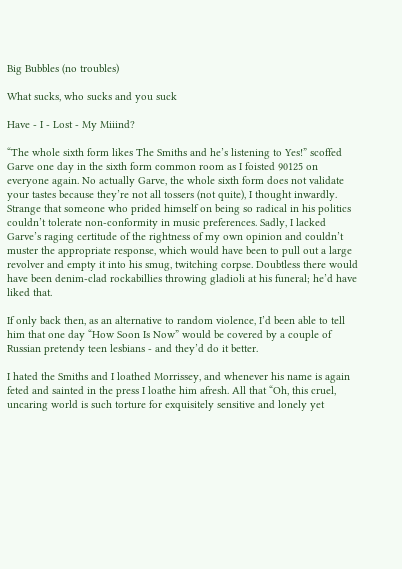Big Bubbles (no troubles)

What sucks, who sucks and you suck

Have - I - Lost - My Miiind?

“The whole sixth form likes The Smiths and he’s listening to Yes!” scoffed Garve one day in the sixth form common room as I foisted 90125 on everyone again. No actually Garve, the whole sixth form does not validate your tastes because they’re not all tossers (not quite), I thought inwardly. Strange that someone who prided himself on being so radical in his politics couldn’t tolerate non-conformity in music preferences. Sadly, I lacked Garve’s raging certitude of the rightness of my own opinion and couldn’t muster the appropriate response, which would have been to pull out a large revolver and empty it into his smug, twitching corpse. Doubtless there would have been denim-clad rockabillies throwing gladioli at his funeral; he’d have liked that.

If only back then, as an alternative to random violence, I’d been able to tell him that one day “How Soon Is Now” would be covered by a couple of Russian pretendy teen lesbians - and they’d do it better.

I hated the Smiths and I loathed Morrissey, and whenever his name is again feted and sainted in the press I loathe him afresh. All that “Oh, this cruel, uncaring world is such torture for exquisitely sensitive and lonely yet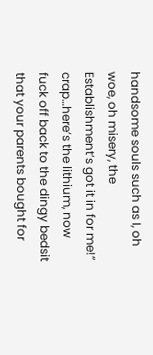handsome souls such as I, oh woe, oh misery, the Establishment’s got it in for me!” crap…here’s the lithium, now fuck off back to the dingy bedsit that your parents bought for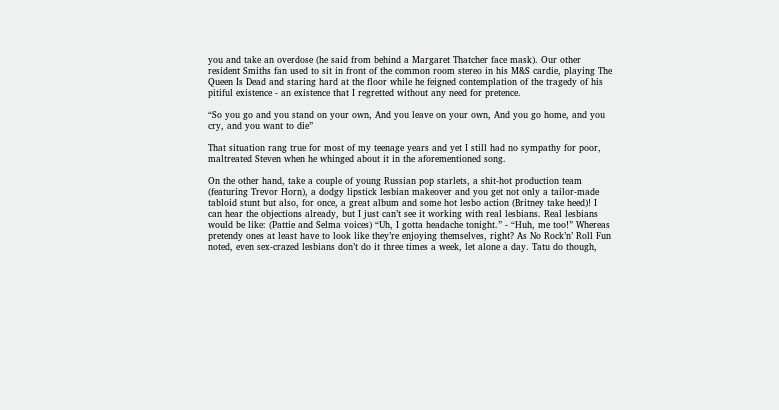you and take an overdose (he said from behind a Margaret Thatcher face mask). Our other resident Smiths fan used to sit in front of the common room stereo in his M&S cardie, playing The Queen Is Dead and staring hard at the floor while he feigned contemplation of the tragedy of his pitiful existence - an existence that I regretted without any need for pretence.

“So you go and you stand on your own, And you leave on your own, And you go home, and you cry, and you want to die”

That situation rang true for most of my teenage years and yet I still had no sympathy for poor, maltreated Steven when he whinged about it in the aforementioned song.

On the other hand, take a couple of young Russian pop starlets, a shit-hot production team (featuring Trevor Horn), a dodgy lipstick lesbian makeover and you get not only a tailor-made tabloid stunt but also, for once, a great album and some hot lesbo action (Britney take heed)! I can hear the objections already, but I just can’t see it working with real lesbians. Real lesbians would be like: (Pattie and Selma voices) “Uh, I gotta headache tonight.” - “Huh, me too!” Whereas pretendy ones at least have to look like they’re enjoying themselves, right? As No Rock’n’ Roll Fun noted, even sex-crazed lesbians don’t do it three times a week, let alone a day. Tatu do though,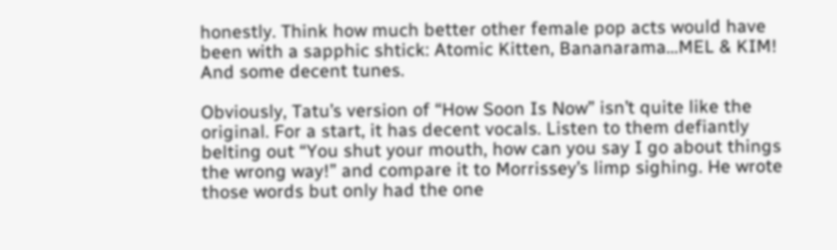honestly. Think how much better other female pop acts would have been with a sapphic shtick: Atomic Kitten, Bananarama…MEL & KIM! And some decent tunes.

Obviously, Tatu’s version of “How Soon Is Now” isn’t quite like the original. For a start, it has decent vocals. Listen to them defiantly belting out “You shut your mouth, how can you say I go about things the wrong way!” and compare it to Morrissey’s limp sighing. He wrote those words but only had the one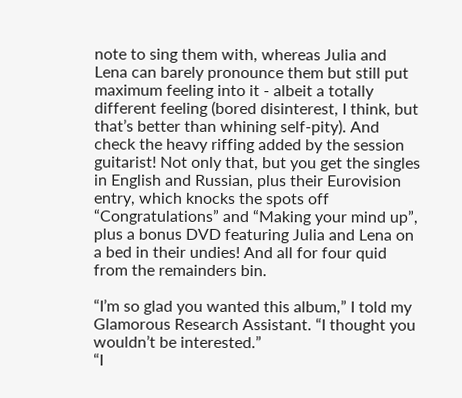note to sing them with, whereas Julia and Lena can barely pronounce them but still put maximum feeling into it - albeit a totally different feeling (bored disinterest, I think, but that’s better than whining self-pity). And check the heavy riffing added by the session guitarist! Not only that, but you get the singles in English and Russian, plus their Eurovision entry, which knocks the spots off “Congratulations” and “Making your mind up”, plus a bonus DVD featuring Julia and Lena on a bed in their undies! And all for four quid from the remainders bin.

“I’m so glad you wanted this album,” I told my Glamorous Research Assistant. “I thought you wouldn’t be interested.”
“I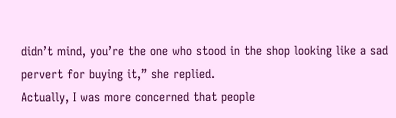didn’t mind, you’re the one who stood in the shop looking like a sad pervert for buying it,” she replied.
Actually, I was more concerned that people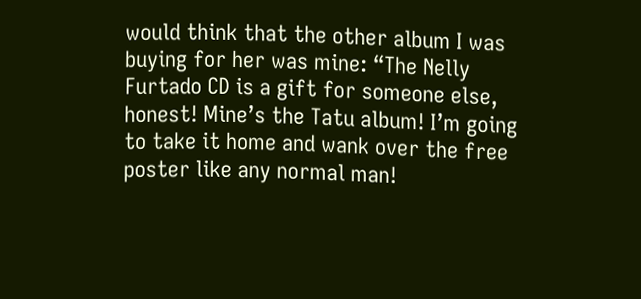would think that the other album I was buying for her was mine: “The Nelly Furtado CD is a gift for someone else, honest! Mine’s the Tatu album! I’m going to take it home and wank over the free poster like any normal man!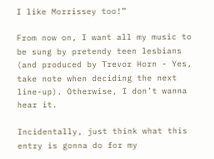I like Morrissey too!”

From now on, I want all my music to be sung by pretendy teen lesbians (and produced by Trevor Horn - Yes, take note when deciding the next line-up). Otherwise, I don’t wanna hear it.

Incidentally, just think what this entry is gonna do for my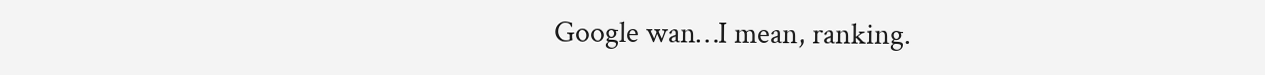Google wan…I mean, ranking.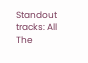Standout tracks: All The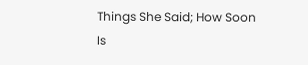Things She Said; How Soon Is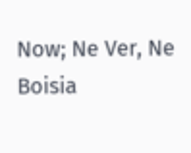Now; Ne Ver, Ne Boisia